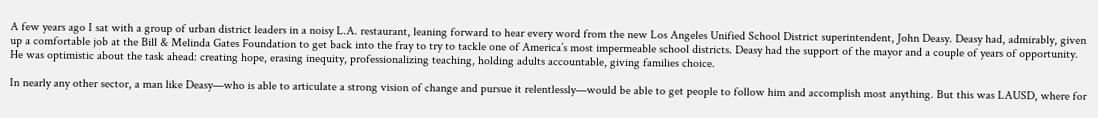A few years ago I sat with a group of urban district leaders in a noisy L.A. restaurant, leaning forward to hear every word from the new Los Angeles Unified School District superintendent, John Deasy. Deasy had, admirably, given up a comfortable job at the Bill & Melinda Gates Foundation to get back into the fray to try to tackle one of America’s most impermeable school districts. Deasy had the support of the mayor and a couple of years of opportunity. He was optimistic about the task ahead: creating hope, erasing inequity, professionalizing teaching, holding adults accountable, giving families choice.

In nearly any other sector, a man like Deasy—who is able to articulate a strong vision of change and pursue it relentlessly—would be able to get people to follow him and accomplish most anything. But this was LAUSD, where for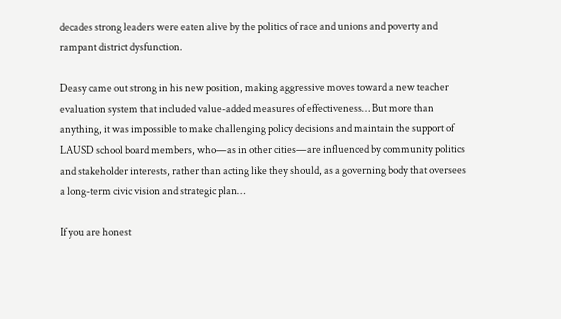decades strong leaders were eaten alive by the politics of race and unions and poverty and rampant district dysfunction.

Deasy came out strong in his new position, making aggressive moves toward a new teacher evaluation system that included value-added measures of effectiveness… But more than anything, it was impossible to make challenging policy decisions and maintain the support of LAUSD school board members, who—as in other cities—are influenced by community politics and stakeholder interests, rather than acting like they should, as a governing body that oversees a long-term civic vision and strategic plan…

If you are honest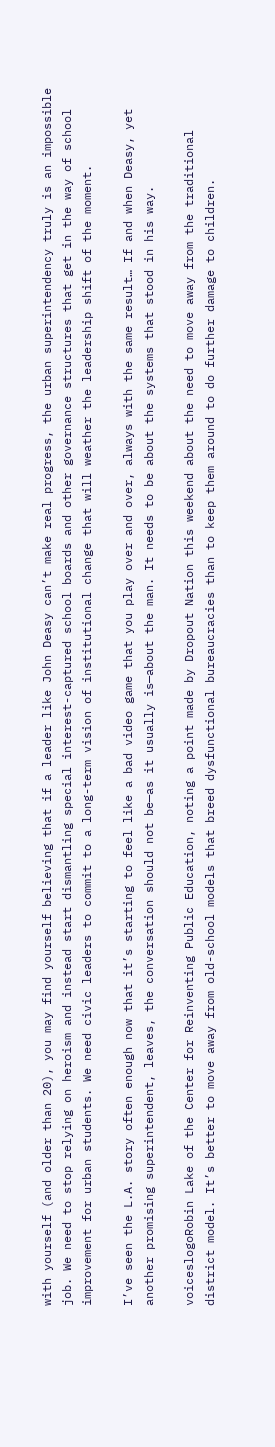with yourself (and older than 20), you may find yourself believing that if a leader like John Deasy can’t make real progress, the urban superintendency truly is an impossible job. We need to stop relying on heroism and instead start dismantling special interest-captured school boards and other governance structures that get in the way of school improvement for urban students. We need civic leaders to commit to a long-term vision of institutional change that will weather the leadership shift of the moment.

I’ve seen the L.A. story often enough now that it’s starting to feel like a bad video game that you play over and over, always with the same result… If and when Deasy, yet another promising superintendent, leaves, the conversation should not be—as it usually is—about the man. It needs to be about the systems that stood in his way.

voiceslogoRobin Lake of the Center for Reinventing Public Education, noting a point made by Dropout Nation this weekend about the need to move away from the traditional district model. It’s better to move away from old-school models that breed dysfunctional bureaucracies than to keep them around to do further damage to children.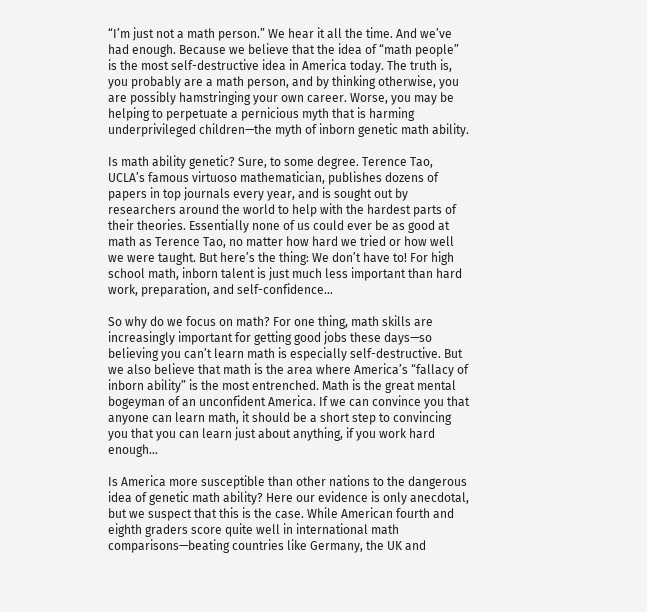“I’m just not a math person.” We hear it all the time. And we’ve had enough. Because we believe that the idea of “math people” is the most self-destructive idea in America today. The truth is, you probably are a math person, and by thinking otherwise, you are possibly hamstringing your own career. Worse, you may be helping to perpetuate a pernicious myth that is harming underprivileged children—the myth of inborn genetic math ability.

Is math ability genetic? Sure, to some degree. Terence Tao, UCLA’s famous virtuoso mathematician, publishes dozens of papers in top journals every year, and is sought out by researchers around the world to help with the hardest parts of their theories. Essentially none of us could ever be as good at math as Terence Tao, no matter how hard we tried or how well we were taught. But here’s the thing: We don’t have to! For high school math, inborn talent is just much less important than hard work, preparation, and self-confidence…

So why do we focus on math? For one thing, math skills are increasingly important for getting good jobs these days—so believing you can’t learn math is especially self-destructive. But we also believe that math is the area where America’s “fallacy of inborn ability” is the most entrenched. Math is the great mental bogeyman of an unconfident America. If we can convince you that anyone can learn math, it should be a short step to convincing you that you can learn just about anything, if you work hard enough…

Is America more susceptible than other nations to the dangerous idea of genetic math ability? Here our evidence is only anecdotal, but we suspect that this is the case. While American fourth and eighth graders score quite well in international math comparisons—beating countries like Germany, the UK and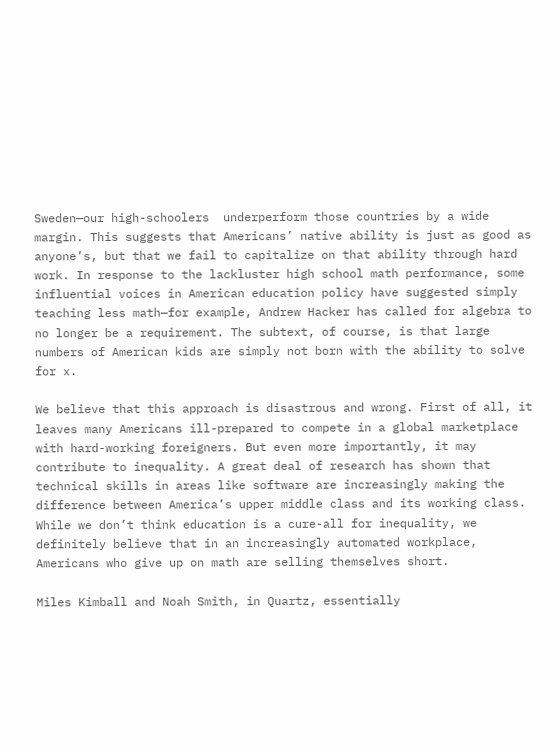Sweden—our high-schoolers  underperform those countries by a wide margin. This suggests that Americans’ native ability is just as good as anyone’s, but that we fail to capitalize on that ability through hard work. In response to the lackluster high school math performance, some influential voices in American education policy have suggested simply teaching less math—for example, Andrew Hacker has called for algebra to no longer be a requirement. The subtext, of course, is that large numbers of American kids are simply not born with the ability to solve for x.

We believe that this approach is disastrous and wrong. First of all, it leaves many Americans ill-prepared to compete in a global marketplace with hard-working foreigners. But even more importantly, it may contribute to inequality. A great deal of research has shown that technical skills in areas like software are increasingly making the difference between America’s upper middle class and its working class. While we don’t think education is a cure-all for inequality, we definitely believe that in an increasingly automated workplace, Americans who give up on math are selling themselves short.

Miles Kimball and Noah Smith, in Quartz, essentially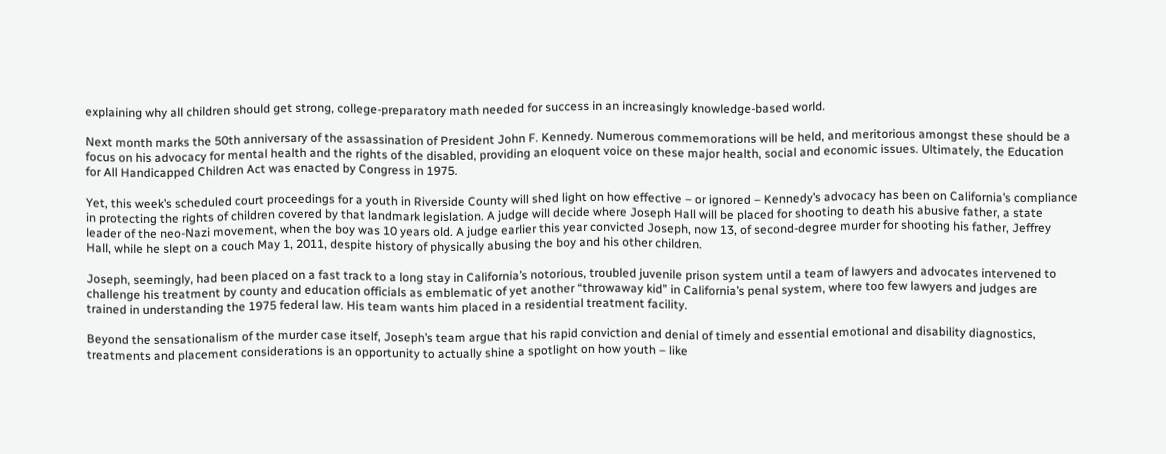explaining why all children should get strong, college-preparatory math needed for success in an increasingly knowledge-based world.

Next month marks the 50th anniversary of the assassination of President John F. Kennedy. Numerous commemorations will be held, and meritorious amongst these should be a focus on his advocacy for mental health and the rights of the disabled, providing an eloquent voice on these major health, social and economic issues. Ultimately, the Education for All Handicapped Children Act was enacted by Congress in 1975.

Yet, this week’s scheduled court proceedings for a youth in Riverside County will shed light on how effective – or ignored – Kennedy’s advocacy has been on California’s compliance in protecting the rights of children covered by that landmark legislation. A judge will decide where Joseph Hall will be placed for shooting to death his abusive father, a state leader of the neo-Nazi movement, when the boy was 10 years old. A judge earlier this year convicted Joseph, now 13, of second-degree murder for shooting his father, Jeffrey Hall, while he slept on a couch May 1, 2011, despite history of physically abusing the boy and his other children.

Joseph, seemingly, had been placed on a fast track to a long stay in California’s notorious, troubled juvenile prison system until a team of lawyers and advocates intervened to challenge his treatment by county and education officials as emblematic of yet another “throwaway kid” in California’s penal system, where too few lawyers and judges are trained in understanding the 1975 federal law. His team wants him placed in a residential treatment facility.

Beyond the sensationalism of the murder case itself, Joseph’s team argue that his rapid conviction and denial of timely and essential emotional and disability diagnostics, treatments and placement considerations is an opportunity to actually shine a spotlight on how youth – like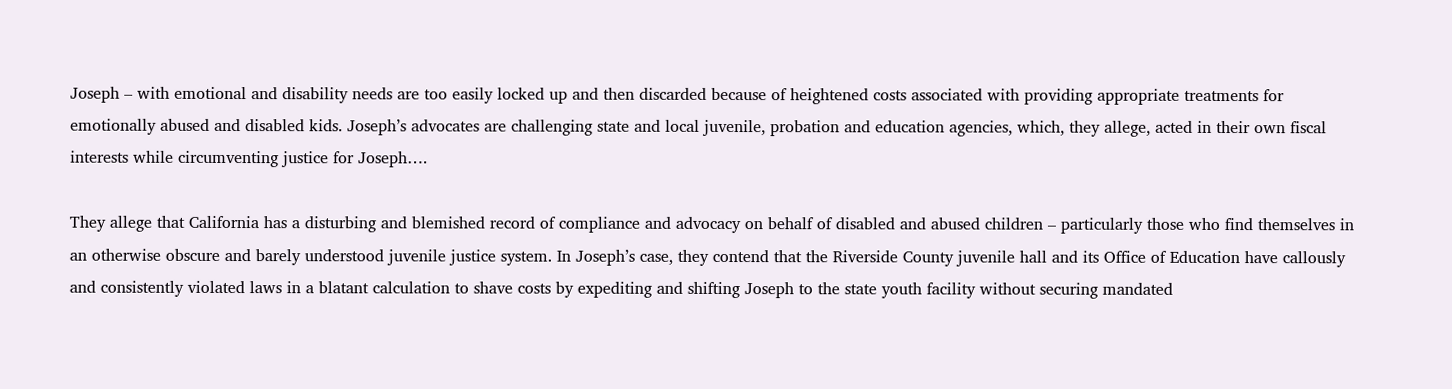Joseph – with emotional and disability needs are too easily locked up and then discarded because of heightened costs associated with providing appropriate treatments for emotionally abused and disabled kids. Joseph’s advocates are challenging state and local juvenile, probation and education agencies, which, they allege, acted in their own fiscal interests while circumventing justice for Joseph….

They allege that California has a disturbing and blemished record of compliance and advocacy on behalf of disabled and abused children – particularly those who find themselves in an otherwise obscure and barely understood juvenile justice system. In Joseph’s case, they contend that the Riverside County juvenile hall and its Office of Education have callously and consistently violated laws in a blatant calculation to shave costs by expediting and shifting Joseph to the state youth facility without securing mandated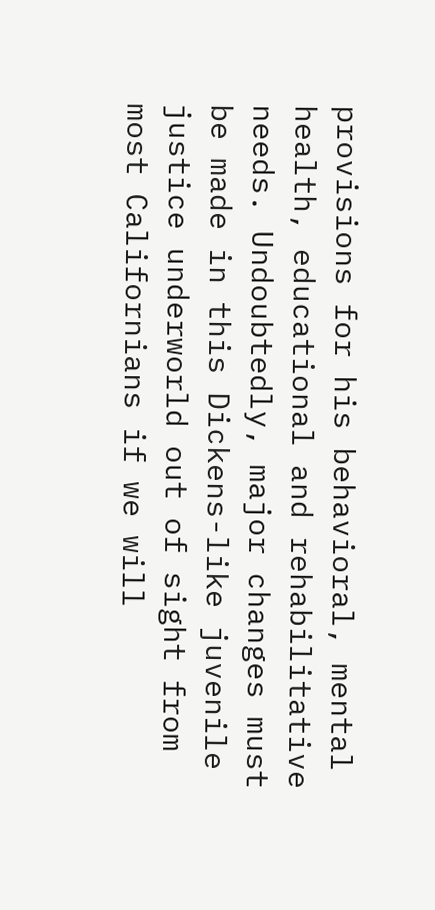provisions for his behavioral, mental health, educational and rehabilitative needs. Undoubtedly, major changes must be made in this Dickens-like juvenile justice underworld out of sight from most Californians if we will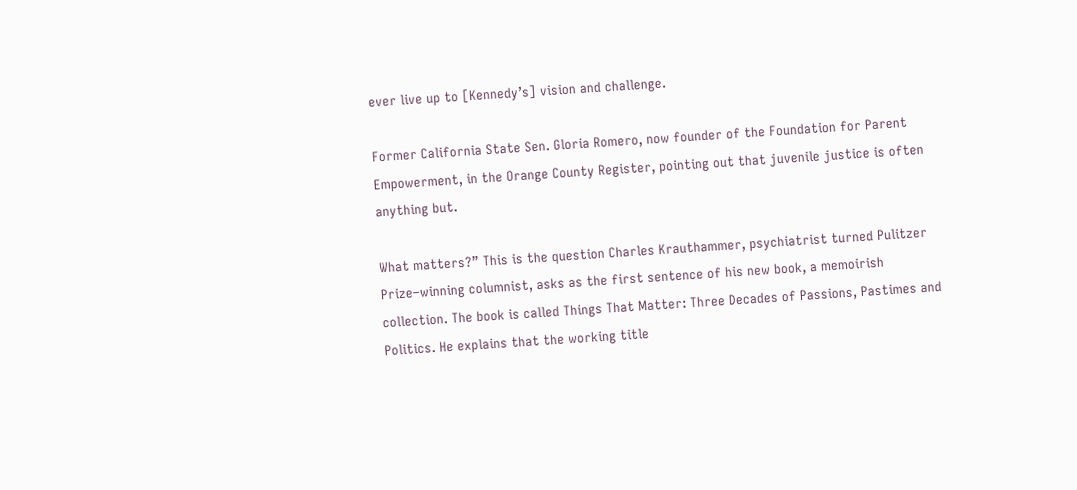ever live up to [Kennedy’s] vision and challenge.

Former California State Sen. Gloria Romero, now founder of the Foundation for Parent Empowerment, in the Orange County Register, pointing out that juvenile justice is often anything but.

What matters?” This is the question Charles Krauthammer, psychiatrist turned Pulitzer Prize–winning columnist, asks as the first sentence of his new book, a memoirish collection. The book is called Things That Matter: Three Decades of Passions, Pastimes and Politics. He explains that the working title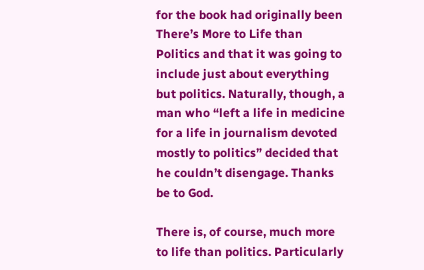for the book had originally been There’s More to Life than Politics and that it was going to include just about everything but politics. Naturally, though, a man who “left a life in medicine for a life in journalism devoted mostly to politics” decided that he couldn’t disengage. Thanks be to God.

There is, of course, much more to life than politics. Particularly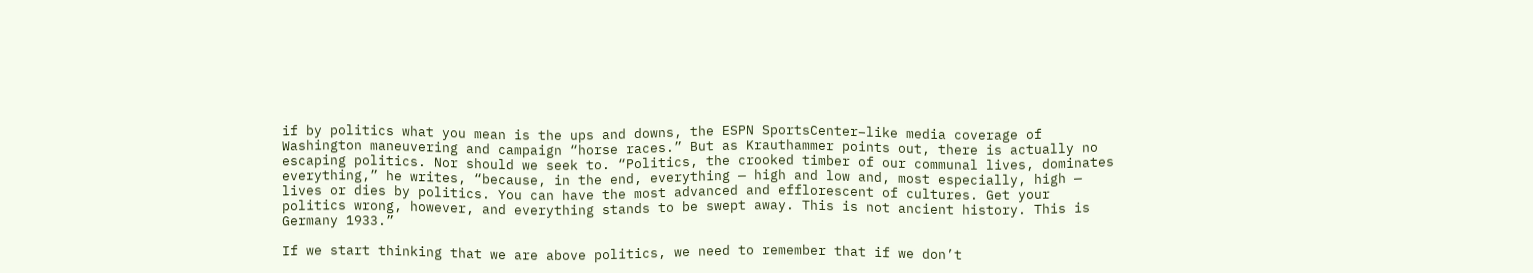if by politics what you mean is the ups and downs, the ESPN SportsCenter–like media coverage of Washington maneuvering and campaign “horse races.” But as Krauthammer points out, there is actually no escaping politics. Nor should we seek to. “Politics, the crooked timber of our communal lives, dominates everything,” he writes, “because, in the end, everything — high and low and, most especially, high — lives or dies by politics. You can have the most advanced and efflorescent of cultures. Get your politics wrong, however, and everything stands to be swept away. This is not ancient history. This is Germany 1933.”

If we start thinking that we are above politics, we need to remember that if we don’t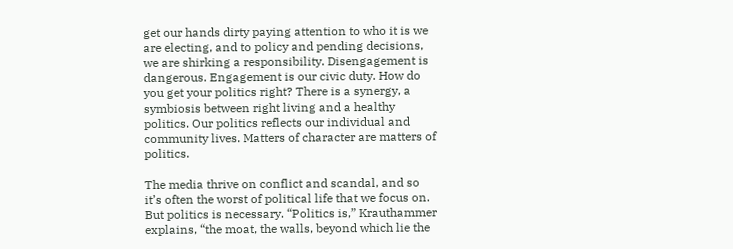get our hands dirty paying attention to who it is we are electing, and to policy and pending decisions, we are shirking a responsibility. Disengagement is dangerous. Engagement is our civic duty. How do you get your politics right? There is a synergy, a symbiosis between right living and a healthy politics. Our politics reflects our individual and community lives. Matters of character are matters of politics.

The media thrive on conflict and scandal, and so it’s often the worst of political life that we focus on. But politics is necessary. “Politics is,” Krauthammer explains, “the moat, the walls, beyond which lie the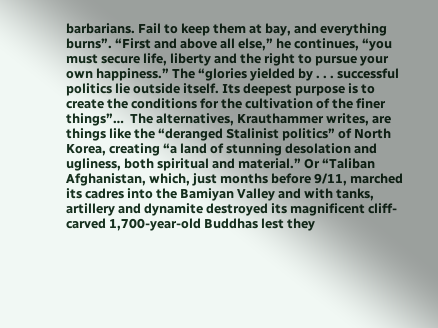barbarians. Fail to keep them at bay, and everything burns”. “First and above all else,” he continues, “you must secure life, liberty and the right to pursue your own happiness.” The “glories yielded by . . . successful politics lie outside itself. Its deepest purpose is to create the conditions for the cultivation of the finer things”…  The alternatives, Krauthammer writes, are things like the “deranged Stalinist politics” of North Korea, creating “a land of stunning desolation and ugliness, both spiritual and material.” Or “Taliban Afghanistan, which, just months before 9/11, marched its cadres into the Bamiyan Valley and with tanks, artillery and dynamite destroyed its magnificent cliff-carved 1,700-year-old Buddhas lest they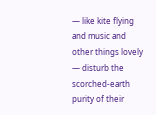— like kite flying and music and other things lovely — disturb the scorched-earth purity of their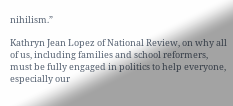nihilism.”

Kathryn Jean Lopez of National Review, on why all of us, including families and school reformers, must be fully engaged in politics to help everyone, especially our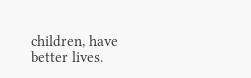children, have better lives.